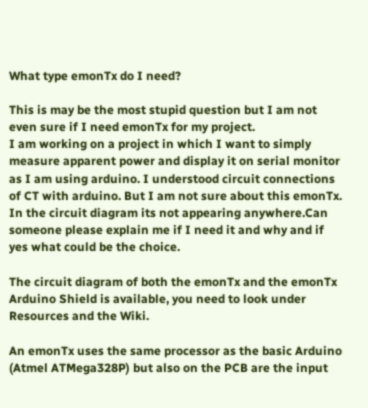What type emonTx do I need?

This is may be the most stupid question but I am not even sure if I need emonTx for my project.
I am working on a project in which I want to simply measure apparent power and display it on serial monitor as I am using arduino. I understood circuit connections of CT with arduino. But I am not sure about this emonTx. In the circuit diagram its not appearing anywhere.Can someone please explain me if I need it and why and if yes what could be the choice.

The circuit diagram of both the emonTx and the emonTx Arduino Shield is available, you need to look under Resources and the Wiki.

An emonTx uses the same processor as the basic Arduino (Atmel ATMega328P) but also on the PCB are the input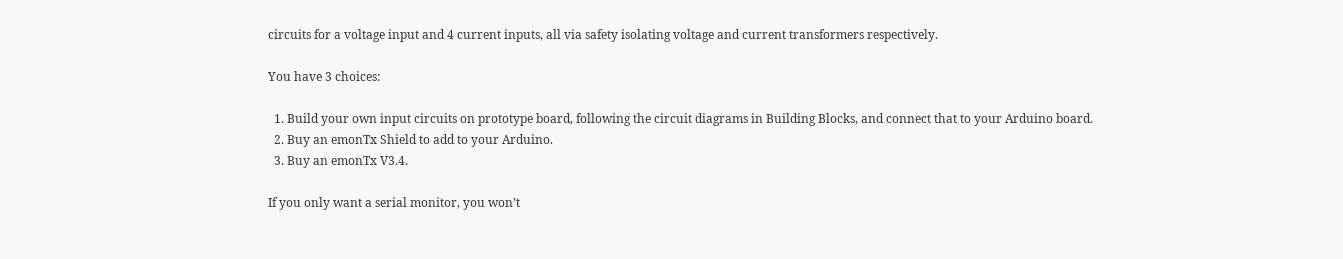circuits for a voltage input and 4 current inputs, all via safety isolating voltage and current transformers respectively.

You have 3 choices:

  1. Build your own input circuits on prototype board, following the circuit diagrams in Building Blocks, and connect that to your Arduino board.
  2. Buy an emonTx Shield to add to your Arduino.
  3. Buy an emonTx V3.4.

If you only want a serial monitor, you won’t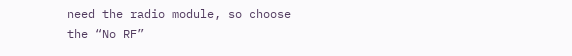need the radio module, so choose the “No RF”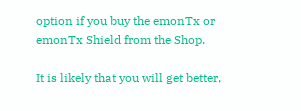option if you buy the emonTx or emonTx Shield from the Shop.

It is likely that you will get better,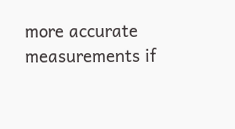more accurate measurements if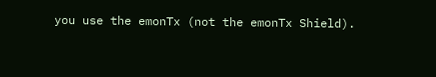you use the emonTx (not the emonTx Shield).